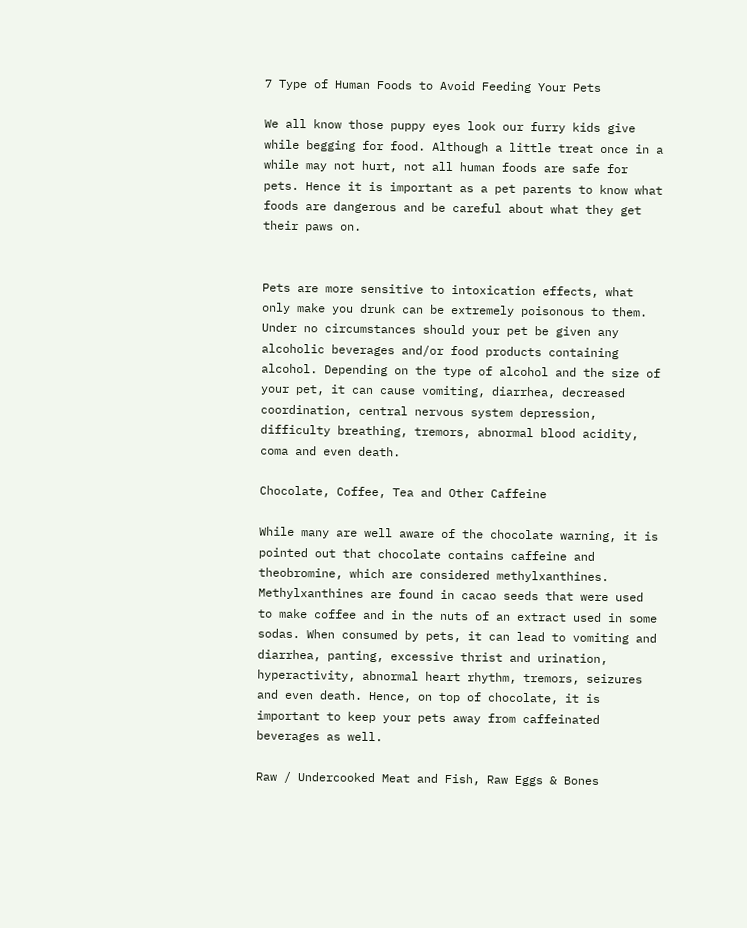7 Type of Human Foods to Avoid Feeding Your Pets

We all know those puppy eyes look our furry kids give while begging for food. Although a little treat once in a while may not hurt, not all human foods are safe for pets. Hence it is important as a pet parents to know what foods are dangerous and be careful about what they get their paws on.


Pets are more sensitive to intoxication effects, what only make you drunk can be extremely poisonous to them. Under no circumstances should your pet be given any alcoholic beverages and/or food products containing alcohol. Depending on the type of alcohol and the size of your pet, it can cause vomiting, diarrhea, decreased coordination, central nervous system depression, difficulty breathing, tremors, abnormal blood acidity, coma and even death.

Chocolate, Coffee, Tea and Other Caffeine

While many are well aware of the chocolate warning, it is pointed out that chocolate contains caffeine and theobromine, which are considered methylxanthines. Methylxanthines are found in cacao seeds that were used to make coffee and in the nuts of an extract used in some sodas. When consumed by pets, it can lead to vomiting and diarrhea, panting, excessive thrist and urination, hyperactivity, abnormal heart rhythm, tremors, seizures and even death. Hence, on top of chocolate, it is important to keep your pets away from caffeinated beverages as well.

Raw / Undercooked Meat and Fish, Raw Eggs & Bones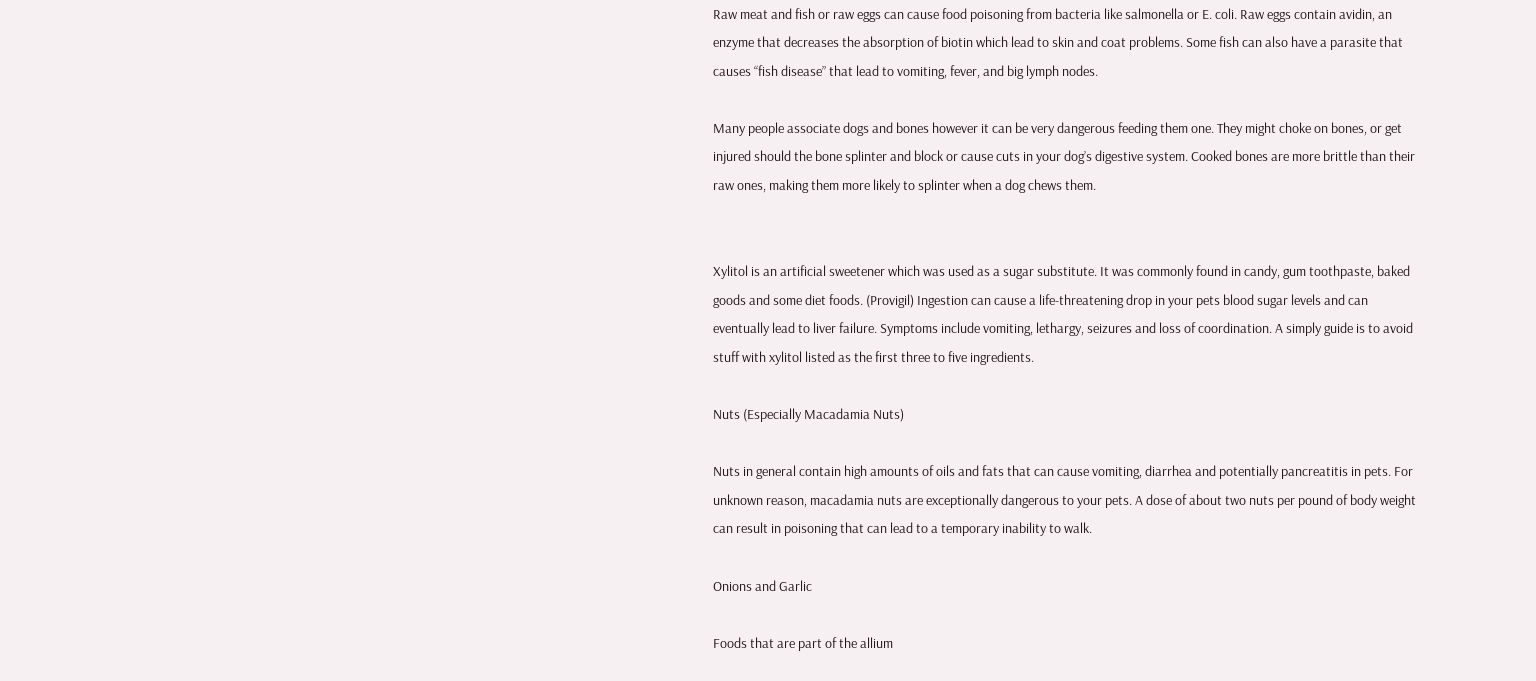Raw meat and fish or raw eggs can cause food poisoning from bacteria like salmonella or E. coli. Raw eggs contain avidin, an enzyme that decreases the absorption of biotin which lead to skin and coat problems. Some fish can also have a parasite that causes “fish disease” that lead to vomiting, fever, and big lymph nodes.

Many people associate dogs and bones however it can be very dangerous feeding them one. They might choke on bones, or get injured should the bone splinter and block or cause cuts in your dog’s digestive system. Cooked bones are more brittle than their raw ones, making them more likely to splinter when a dog chews them.


Xylitol is an artificial sweetener which was used as a sugar substitute. It was commonly found in candy, gum toothpaste, baked goods and some diet foods. (Provigil) Ingestion can cause a life-threatening drop in your pets blood sugar levels and can eventually lead to liver failure. Symptoms include vomiting, lethargy, seizures and loss of coordination. A simply guide is to avoid stuff with xylitol listed as the first three to five ingredients.

Nuts (Especially Macadamia Nuts)

Nuts in general contain high amounts of oils and fats that can cause vomiting, diarrhea and potentially pancreatitis in pets. For unknown reason, macadamia nuts are exceptionally dangerous to your pets. A dose of about two nuts per pound of body weight can result in poisoning that can lead to a temporary inability to walk.

Onions and Garlic

Foods that are part of the allium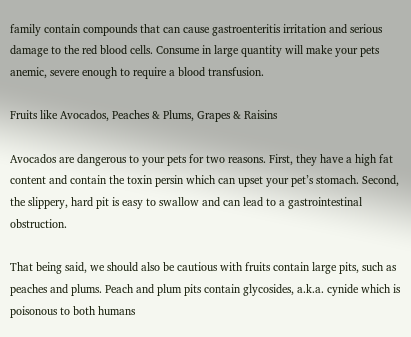family contain compounds that can cause gastroenteritis irritation and serious damage to the red blood cells. Consume in large quantity will make your pets anemic, severe enough to require a blood transfusion.

Fruits like Avocados, Peaches & Plums, Grapes & Raisins

Avocados are dangerous to your pets for two reasons. First, they have a high fat content and contain the toxin persin which can upset your pet’s stomach. Second, the slippery, hard pit is easy to swallow and can lead to a gastrointestinal obstruction.

That being said, we should also be cautious with fruits contain large pits, such as peaches and plums. Peach and plum pits contain glycosides, a.k.a. cynide which is poisonous to both humans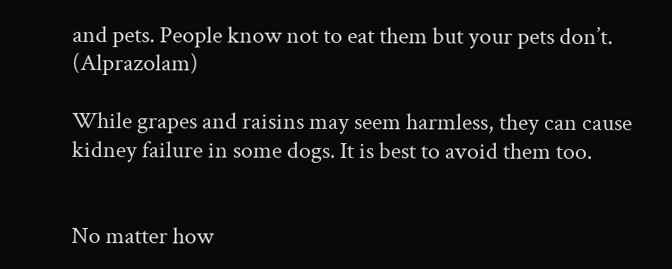and pets. People know not to eat them but your pets don’t. (Alprazolam)

While grapes and raisins may seem harmless, they can cause kidney failure in some dogs. It is best to avoid them too.


No matter how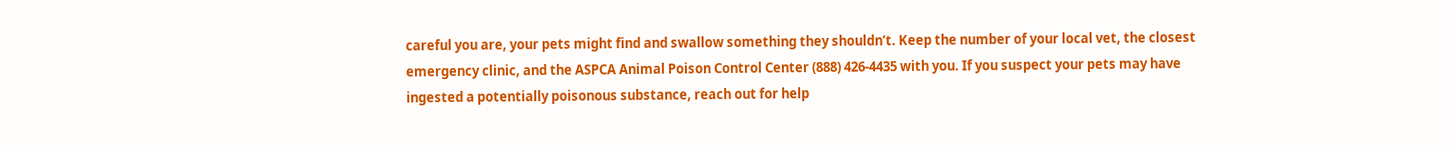careful you are, your pets might find and swallow something they shouldn’t. Keep the number of your local vet, the closest emergency clinic, and the ASPCA Animal Poison Control Center (888) 426-4435 with you. If you suspect your pets may have ingested a potentially poisonous substance, reach out for help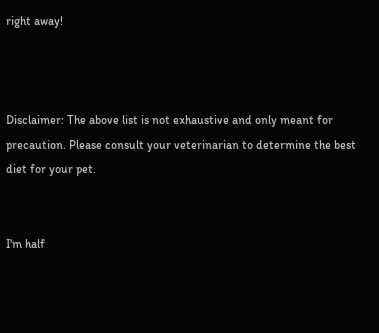right away!



Disclaimer: The above list is not exhaustive and only meant for precaution. Please consult your veterinarian to determine the best diet for your pet.


I'm half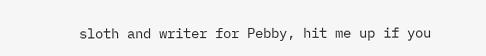sloth and writer for Pebby, hit me up if you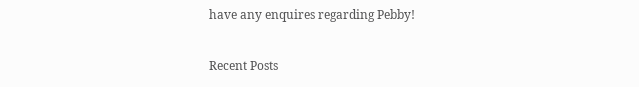have any enquires regarding Pebby!

Recent Posts